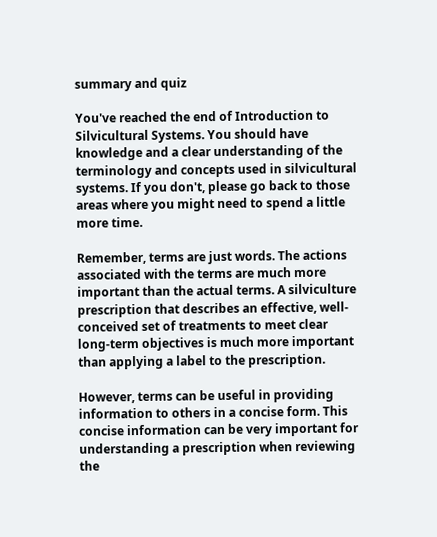summary and quiz

You've reached the end of Introduction to Silvicultural Systems. You should have knowledge and a clear understanding of the terminology and concepts used in silvicultural systems. If you don't, please go back to those areas where you might need to spend a little more time.

Remember, terms are just words. The actions associated with the terms are much more important than the actual terms. A silviculture prescription that describes an effective, well-conceived set of treatments to meet clear long-term objectives is much more important than applying a label to the prescription.

However, terms can be useful in providing information to others in a concise form. This concise information can be very important for understanding a prescription when reviewing the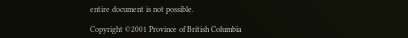entire document is not possible.

Copyright ©2001 Province of British Columbia